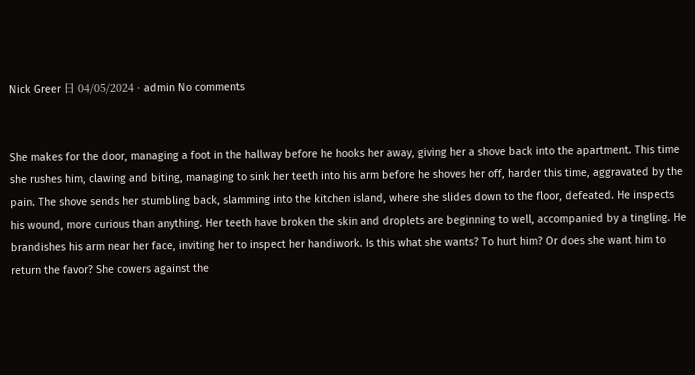Nick Greer 日 04/05/2024 · admin No comments


She makes for the door, managing a foot in the hallway before he hooks her away, giving her a shove back into the apartment. This time she rushes him, clawing and biting, managing to sink her teeth into his arm before he shoves her off, harder this time, aggravated by the pain. The shove sends her stumbling back, slamming into the kitchen island, where she slides down to the floor, defeated. He inspects his wound, more curious than anything. Her teeth have broken the skin and droplets are beginning to well, accompanied by a tingling. He brandishes his arm near her face, inviting her to inspect her handiwork. Is this what she wants? To hurt him? Or does she want him to return the favor? She cowers against the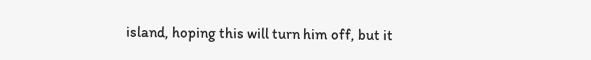island, hoping this will turn him off, but it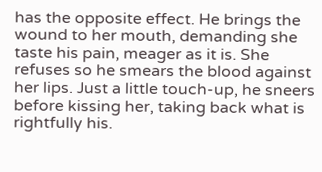has the opposite effect. He brings the wound to her mouth, demanding she taste his pain, meager as it is. She refuses so he smears the blood against her lips. Just a little touch-up, he sneers before kissing her, taking back what is rightfully his.